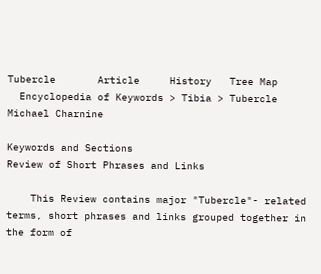Tubercle       Article     History   Tree Map
  Encyclopedia of Keywords > Tibia > Tubercle   Michael Charnine

Keywords and Sections
Review of Short Phrases and Links

    This Review contains major "Tubercle"- related terms, short phrases and links grouped together in the form of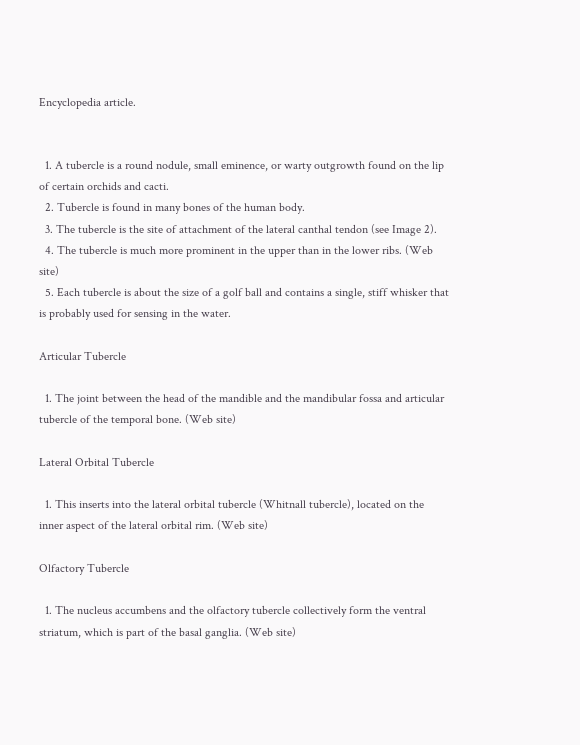Encyclopedia article.


  1. A tubercle is a round nodule, small eminence, or warty outgrowth found on the lip of certain orchids and cacti.
  2. Tubercle is found in many bones of the human body.
  3. The tubercle is the site of attachment of the lateral canthal tendon (see Image 2).
  4. The tubercle is much more prominent in the upper than in the lower ribs. (Web site)
  5. Each tubercle is about the size of a golf ball and contains a single, stiff whisker that is probably used for sensing in the water.

Articular Tubercle

  1. The joint between the head of the mandible and the mandibular fossa and articular tubercle of the temporal bone. (Web site)

Lateral Orbital Tubercle

  1. This inserts into the lateral orbital tubercle (Whitnall tubercle), located on the inner aspect of the lateral orbital rim. (Web site)

Olfactory Tubercle

  1. The nucleus accumbens and the olfactory tubercle collectively form the ventral striatum, which is part of the basal ganglia. (Web site)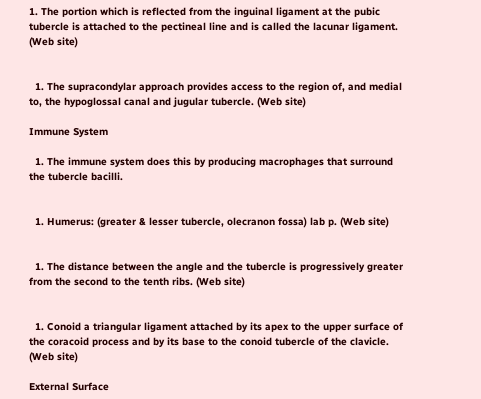1. The portion which is reflected from the inguinal ligament at the pubic tubercle is attached to the pectineal line and is called the lacunar ligament. (Web site)


  1. The supracondylar approach provides access to the region of, and medial to, the hypoglossal canal and jugular tubercle. (Web site)

Immune System

  1. The immune system does this by producing macrophages that surround the tubercle bacilli.


  1. Humerus: (greater & lesser tubercle, olecranon fossa) lab p. (Web site)


  1. The distance between the angle and the tubercle is progressively greater from the second to the tenth ribs. (Web site)


  1. Conoid a triangular ligament attached by its apex to the upper surface of the coracoid process and by its base to the conoid tubercle of the clavicle. (Web site)

External Surface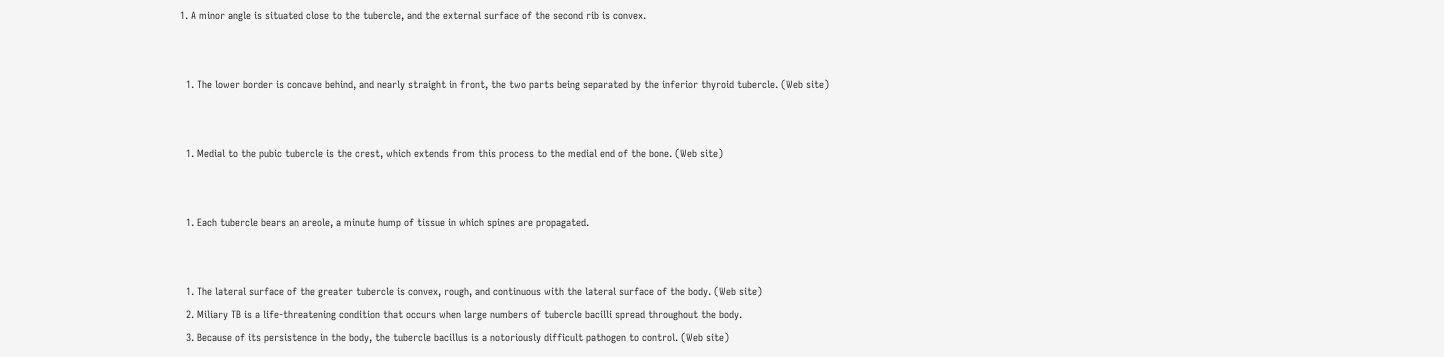1. A minor angle is situated close to the tubercle, and the external surface of the second rib is convex.


  1. The lower border is concave behind, and nearly straight in front, the two parts being separated by the inferior thyroid tubercle. (Web site)


  1. Medial to the pubic tubercle is the crest, which extends from this process to the medial end of the bone. (Web site)


  1. Each tubercle bears an areole, a minute hump of tissue in which spines are propagated.


  1. The lateral surface of the greater tubercle is convex, rough, and continuous with the lateral surface of the body. (Web site)
  2. Miliary TB is a life-threatening condition that occurs when large numbers of tubercle bacilli spread throughout the body.
  3. Because of its persistence in the body, the tubercle bacillus is a notoriously difficult pathogen to control. (Web site)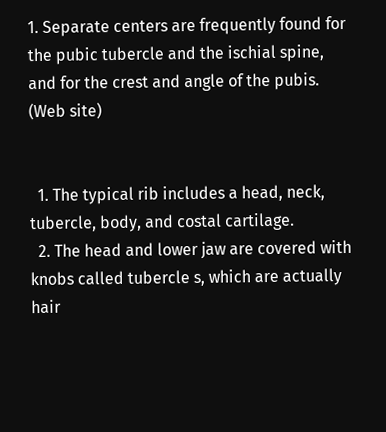1. Separate centers are frequently found for the pubic tubercle and the ischial spine, and for the crest and angle of the pubis. (Web site)


  1. The typical rib includes a head, neck, tubercle, body, and costal cartilage.
  2. The head and lower jaw are covered with knobs called tubercle s, which are actually hair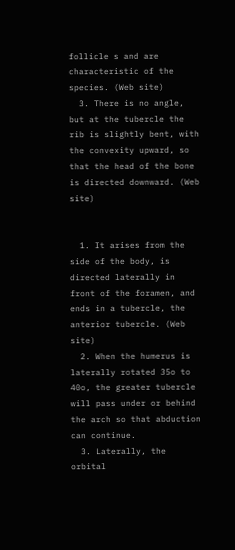follicle s and are characteristic of the species. (Web site)
  3. There is no angle, but at the tubercle the rib is slightly bent, with the convexity upward, so that the head of the bone is directed downward. (Web site)


  1. It arises from the side of the body, is directed laterally in front of the foramen, and ends in a tubercle, the anterior tubercle. (Web site)
  2. When the humerus is laterally rotated 35o to 40o, the greater tubercle will pass under or behind the arch so that abduction can continue.
  3. Laterally, the orbital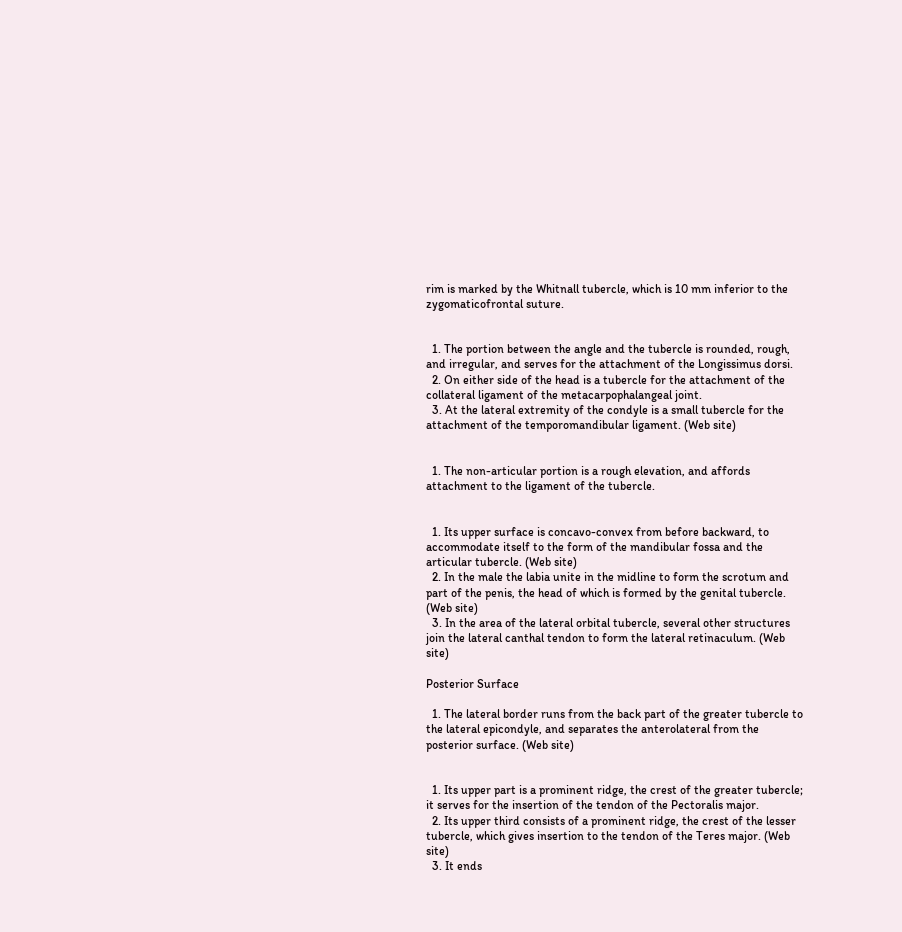rim is marked by the Whitnall tubercle, which is 10 mm inferior to the zygomaticofrontal suture.


  1. The portion between the angle and the tubercle is rounded, rough, and irregular, and serves for the attachment of the Longissimus dorsi.
  2. On either side of the head is a tubercle for the attachment of the collateral ligament of the metacarpophalangeal joint.
  3. At the lateral extremity of the condyle is a small tubercle for the attachment of the temporomandibular ligament. (Web site)


  1. The non-articular portion is a rough elevation, and affords attachment to the ligament of the tubercle.


  1. Its upper surface is concavo-convex from before backward, to accommodate itself to the form of the mandibular fossa and the articular tubercle. (Web site)
  2. In the male the labia unite in the midline to form the scrotum and part of the penis, the head of which is formed by the genital tubercle. (Web site)
  3. In the area of the lateral orbital tubercle, several other structures join the lateral canthal tendon to form the lateral retinaculum. (Web site)

Posterior Surface

  1. The lateral border runs from the back part of the greater tubercle to the lateral epicondyle, and separates the anterolateral from the posterior surface. (Web site)


  1. Its upper part is a prominent ridge, the crest of the greater tubercle; it serves for the insertion of the tendon of the Pectoralis major.
  2. Its upper third consists of a prominent ridge, the crest of the lesser tubercle, which gives insertion to the tendon of the Teres major. (Web site)
  3. It ends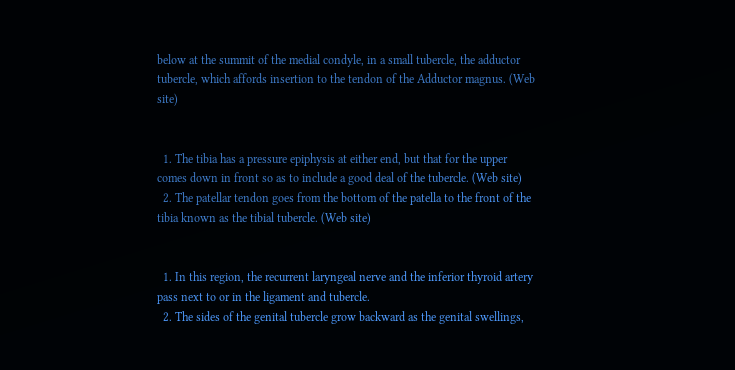below at the summit of the medial condyle, in a small tubercle, the adductor tubercle, which affords insertion to the tendon of the Adductor magnus. (Web site)


  1. The tibia has a pressure epiphysis at either end, but that for the upper comes down in front so as to include a good deal of the tubercle. (Web site)
  2. The patellar tendon goes from the bottom of the patella to the front of the tibia known as the tibial tubercle. (Web site)


  1. In this region, the recurrent laryngeal nerve and the inferior thyroid artery pass next to or in the ligament and tubercle.
  2. The sides of the genital tubercle grow backward as the genital swellings,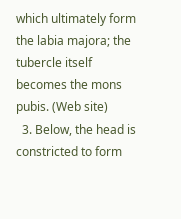which ultimately form the labia majora; the tubercle itself becomes the mons pubis. (Web site)
  3. Below, the head is constricted to form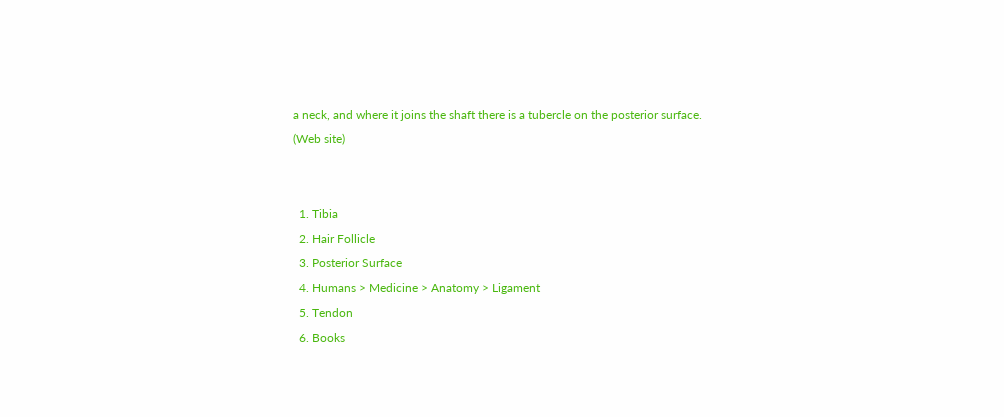a neck, and where it joins the shaft there is a tubercle on the posterior surface. (Web site)


  1. Tibia
  2. Hair Follicle
  3. Posterior Surface
  4. Humans > Medicine > Anatomy > Ligament
  5. Tendon
  6. Books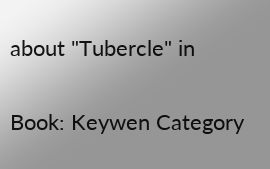about "Tubercle" in

Book: Keywen Category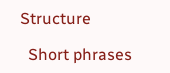Structure

  Short phrases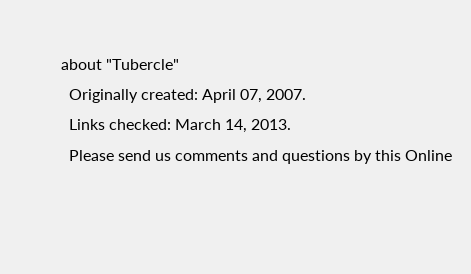about "Tubercle"
  Originally created: April 07, 2007.
  Links checked: March 14, 2013.
  Please send us comments and questions by this Online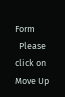Form
  Please click on Move Up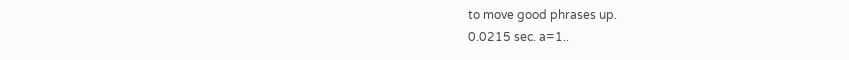to move good phrases up.
0.0215 sec. a=1..